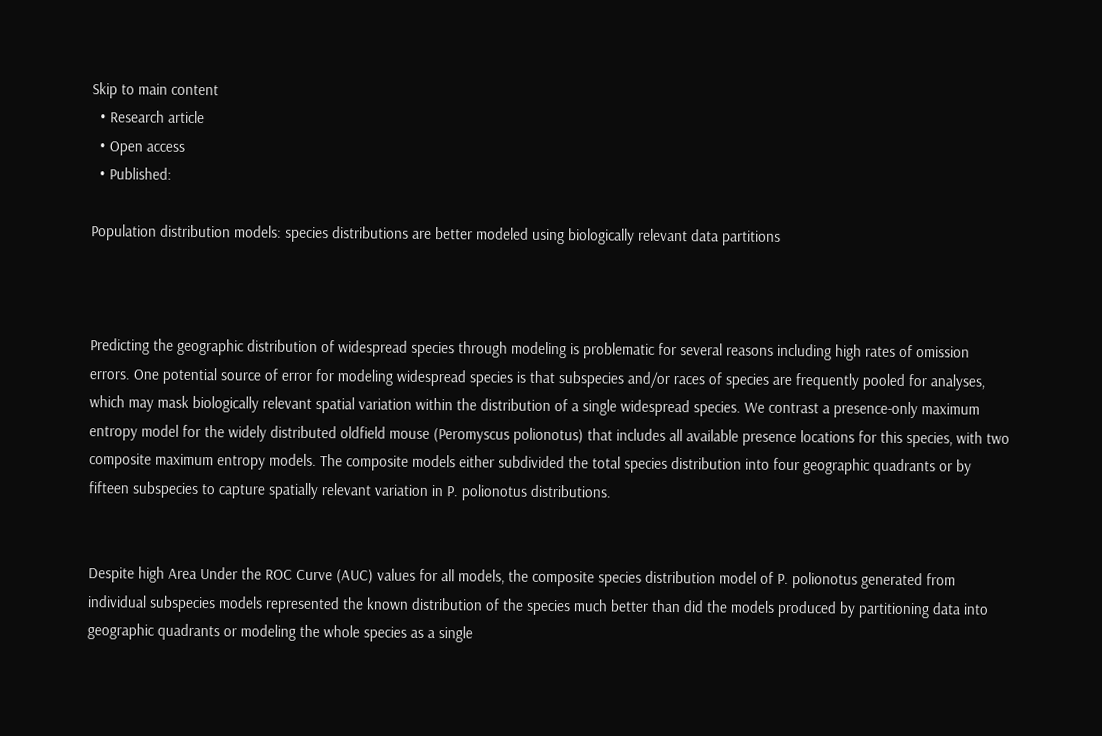Skip to main content
  • Research article
  • Open access
  • Published:

Population distribution models: species distributions are better modeled using biologically relevant data partitions



Predicting the geographic distribution of widespread species through modeling is problematic for several reasons including high rates of omission errors. One potential source of error for modeling widespread species is that subspecies and/or races of species are frequently pooled for analyses, which may mask biologically relevant spatial variation within the distribution of a single widespread species. We contrast a presence-only maximum entropy model for the widely distributed oldfield mouse (Peromyscus polionotus) that includes all available presence locations for this species, with two composite maximum entropy models. The composite models either subdivided the total species distribution into four geographic quadrants or by fifteen subspecies to capture spatially relevant variation in P. polionotus distributions.


Despite high Area Under the ROC Curve (AUC) values for all models, the composite species distribution model of P. polionotus generated from individual subspecies models represented the known distribution of the species much better than did the models produced by partitioning data into geographic quadrants or modeling the whole species as a single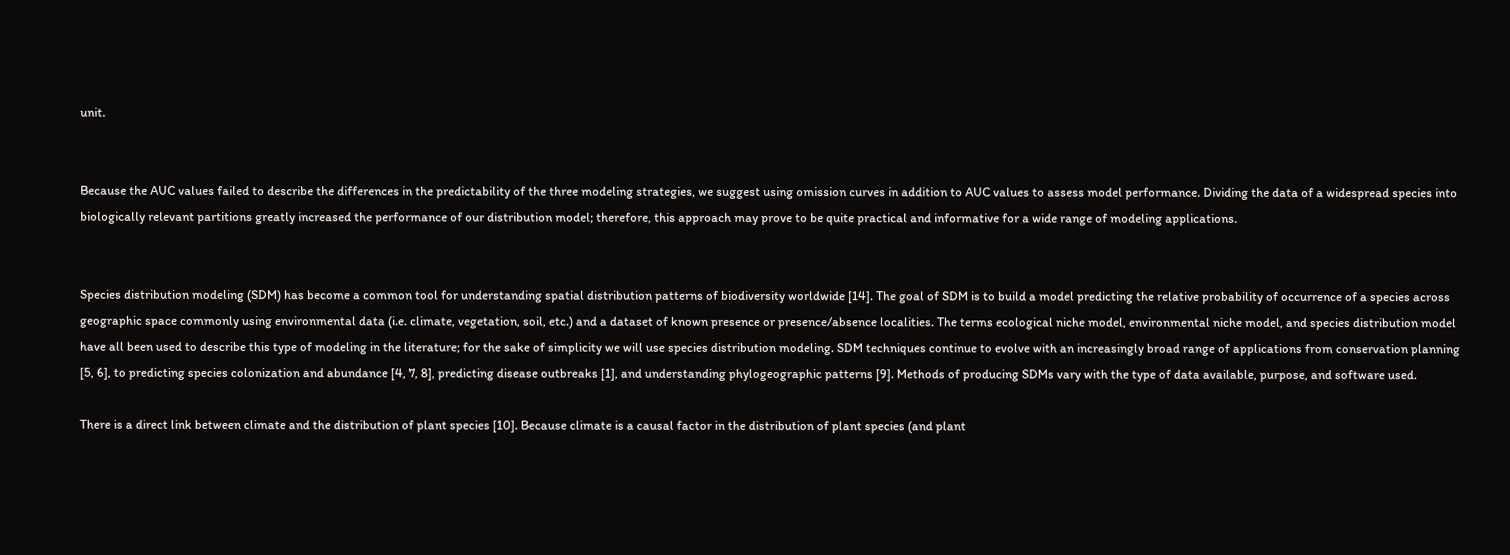unit.


Because the AUC values failed to describe the differences in the predictability of the three modeling strategies, we suggest using omission curves in addition to AUC values to assess model performance. Dividing the data of a widespread species into biologically relevant partitions greatly increased the performance of our distribution model; therefore, this approach may prove to be quite practical and informative for a wide range of modeling applications.


Species distribution modeling (SDM) has become a common tool for understanding spatial distribution patterns of biodiversity worldwide [14]. The goal of SDM is to build a model predicting the relative probability of occurrence of a species across geographic space commonly using environmental data (i.e. climate, vegetation, soil, etc.) and a dataset of known presence or presence/absence localities. The terms ecological niche model, environmental niche model, and species distribution model have all been used to describe this type of modeling in the literature; for the sake of simplicity we will use species distribution modeling. SDM techniques continue to evolve with an increasingly broad range of applications from conservation planning [5, 6], to predicting species colonization and abundance [4, 7, 8], predicting disease outbreaks [1], and understanding phylogeographic patterns [9]. Methods of producing SDMs vary with the type of data available, purpose, and software used.

There is a direct link between climate and the distribution of plant species [10]. Because climate is a causal factor in the distribution of plant species (and plant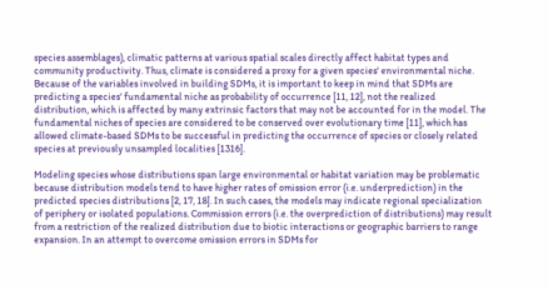species assemblages), climatic patterns at various spatial scales directly affect habitat types and community productivity. Thus, climate is considered a proxy for a given species' environmental niche. Because of the variables involved in building SDMs, it is important to keep in mind that SDMs are predicting a species' fundamental niche as probability of occurrence [11, 12], not the realized distribution, which is affected by many extrinsic factors that may not be accounted for in the model. The fundamental niches of species are considered to be conserved over evolutionary time [11], which has allowed climate-based SDMs to be successful in predicting the occurrence of species or closely related species at previously unsampled localities [1316].

Modeling species whose distributions span large environmental or habitat variation may be problematic because distribution models tend to have higher rates of omission error (i.e. underprediction) in the predicted species distributions [2, 17, 18]. In such cases, the models may indicate regional specialization of periphery or isolated populations. Commission errors (i.e. the overprediction of distributions) may result from a restriction of the realized distribution due to biotic interactions or geographic barriers to range expansion. In an attempt to overcome omission errors in SDMs for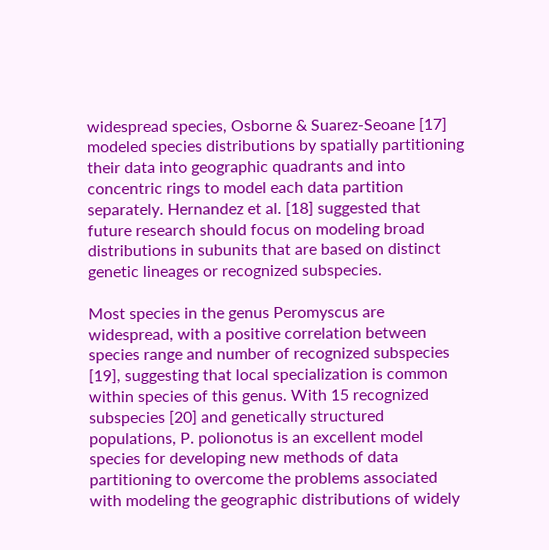widespread species, Osborne & Suarez-Seoane [17] modeled species distributions by spatially partitioning their data into geographic quadrants and into concentric rings to model each data partition separately. Hernandez et al. [18] suggested that future research should focus on modeling broad distributions in subunits that are based on distinct genetic lineages or recognized subspecies.

Most species in the genus Peromyscus are widespread, with a positive correlation between species range and number of recognized subspecies [19], suggesting that local specialization is common within species of this genus. With 15 recognized subspecies [20] and genetically structured populations, P. polionotus is an excellent model species for developing new methods of data partitioning to overcome the problems associated with modeling the geographic distributions of widely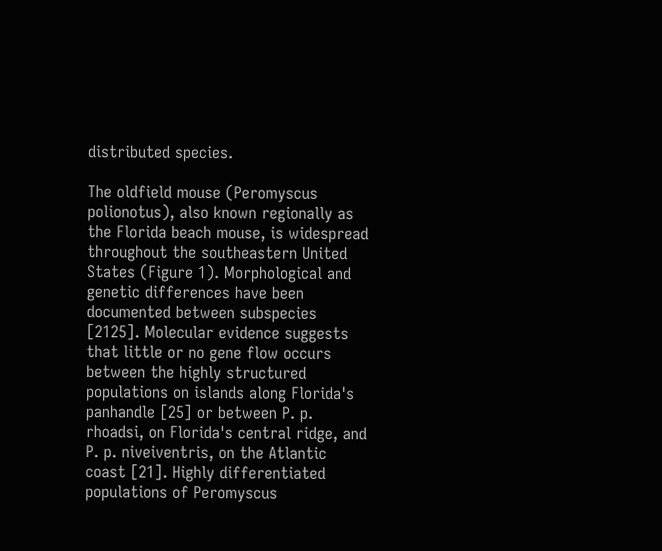distributed species.

The oldfield mouse (Peromyscus polionotus), also known regionally as the Florida beach mouse, is widespread throughout the southeastern United States (Figure 1). Morphological and genetic differences have been documented between subspecies [2125]. Molecular evidence suggests that little or no gene flow occurs between the highly structured populations on islands along Florida's panhandle [25] or between P. p. rhoadsi, on Florida's central ridge, and P. p. niveiventris, on the Atlantic coast [21]. Highly differentiated populations of Peromyscus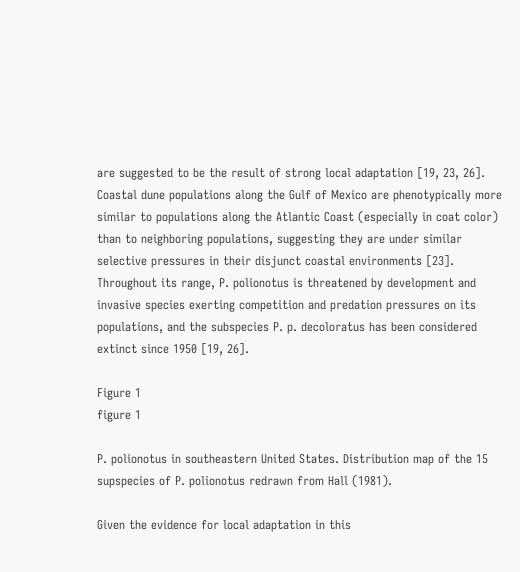are suggested to be the result of strong local adaptation [19, 23, 26]. Coastal dune populations along the Gulf of Mexico are phenotypically more similar to populations along the Atlantic Coast (especially in coat color) than to neighboring populations, suggesting they are under similar selective pressures in their disjunct coastal environments [23]. Throughout its range, P. polionotus is threatened by development and invasive species exerting competition and predation pressures on its populations, and the subspecies P. p. decoloratus has been considered extinct since 1950 [19, 26].

Figure 1
figure 1

P. polionotus in southeastern United States. Distribution map of the 15 supspecies of P. polionotus redrawn from Hall (1981).

Given the evidence for local adaptation in this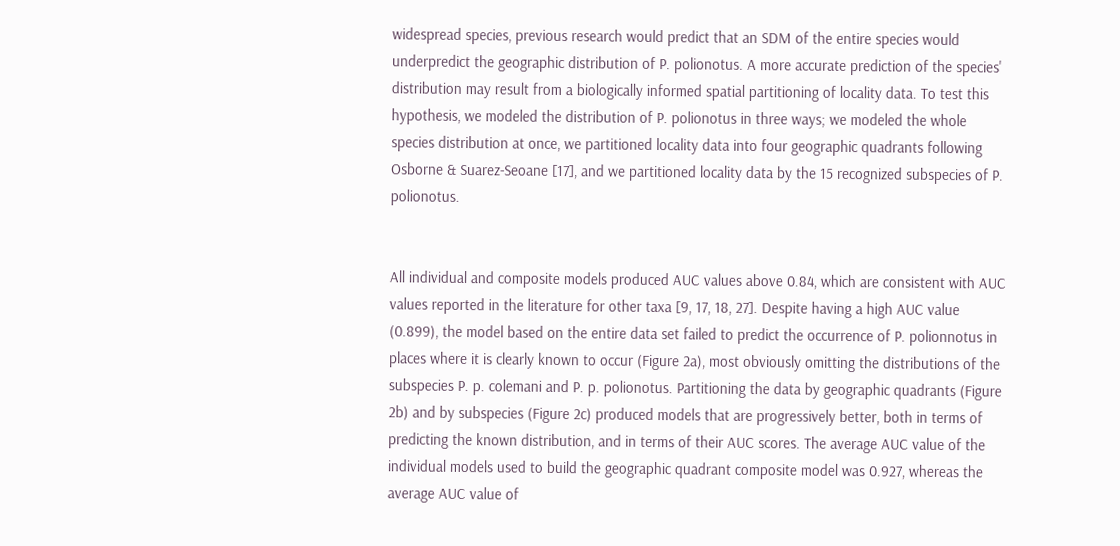widespread species, previous research would predict that an SDM of the entire species would underpredict the geographic distribution of P. polionotus. A more accurate prediction of the species' distribution may result from a biologically informed spatial partitioning of locality data. To test this hypothesis, we modeled the distribution of P. polionotus in three ways; we modeled the whole species distribution at once, we partitioned locality data into four geographic quadrants following Osborne & Suarez-Seoane [17], and we partitioned locality data by the 15 recognized subspecies of P. polionotus.


All individual and composite models produced AUC values above 0.84, which are consistent with AUC values reported in the literature for other taxa [9, 17, 18, 27]. Despite having a high AUC value (0.899), the model based on the entire data set failed to predict the occurrence of P. polionnotus in places where it is clearly known to occur (Figure 2a), most obviously omitting the distributions of the subspecies P. p. colemani and P. p. polionotus. Partitioning the data by geographic quadrants (Figure 2b) and by subspecies (Figure 2c) produced models that are progressively better, both in terms of predicting the known distribution, and in terms of their AUC scores. The average AUC value of the individual models used to build the geographic quadrant composite model was 0.927, whereas the average AUC value of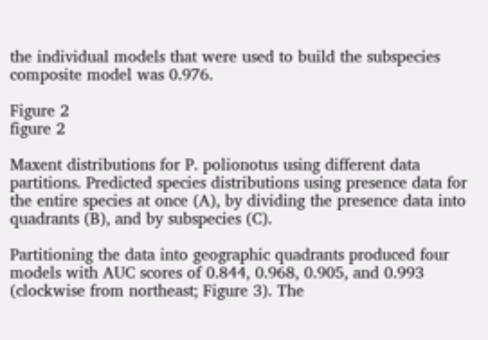the individual models that were used to build the subspecies composite model was 0.976.

Figure 2
figure 2

Maxent distributions for P. polionotus using different data partitions. Predicted species distributions using presence data for the entire species at once (A), by dividing the presence data into quadrants (B), and by subspecies (C).

Partitioning the data into geographic quadrants produced four models with AUC scores of 0.844, 0.968, 0.905, and 0.993 (clockwise from northeast; Figure 3). The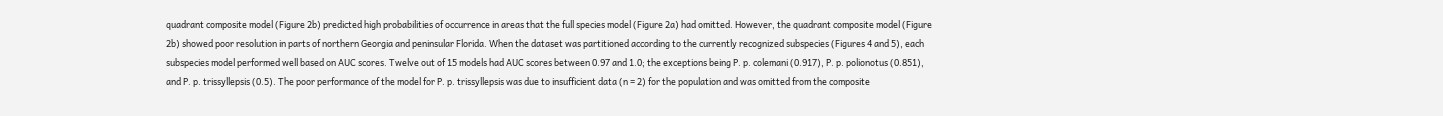quadrant composite model (Figure 2b) predicted high probabilities of occurrence in areas that the full species model (Figure 2a) had omitted. However, the quadrant composite model (Figure 2b) showed poor resolution in parts of northern Georgia and peninsular Florida. When the dataset was partitioned according to the currently recognized subspecies (Figures 4 and 5), each subspecies model performed well based on AUC scores. Twelve out of 15 models had AUC scores between 0.97 and 1.0; the exceptions being P. p. colemani (0.917), P. p. polionotus (0.851), and P. p. trissyllepsis (0.5). The poor performance of the model for P. p. trissyllepsis was due to insufficient data (n = 2) for the population and was omitted from the composite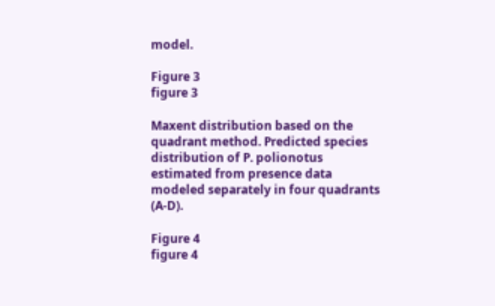model.

Figure 3
figure 3

Maxent distribution based on the quadrant method. Predicted species distribution of P. polionotus estimated from presence data modeled separately in four quadrants (A-D).

Figure 4
figure 4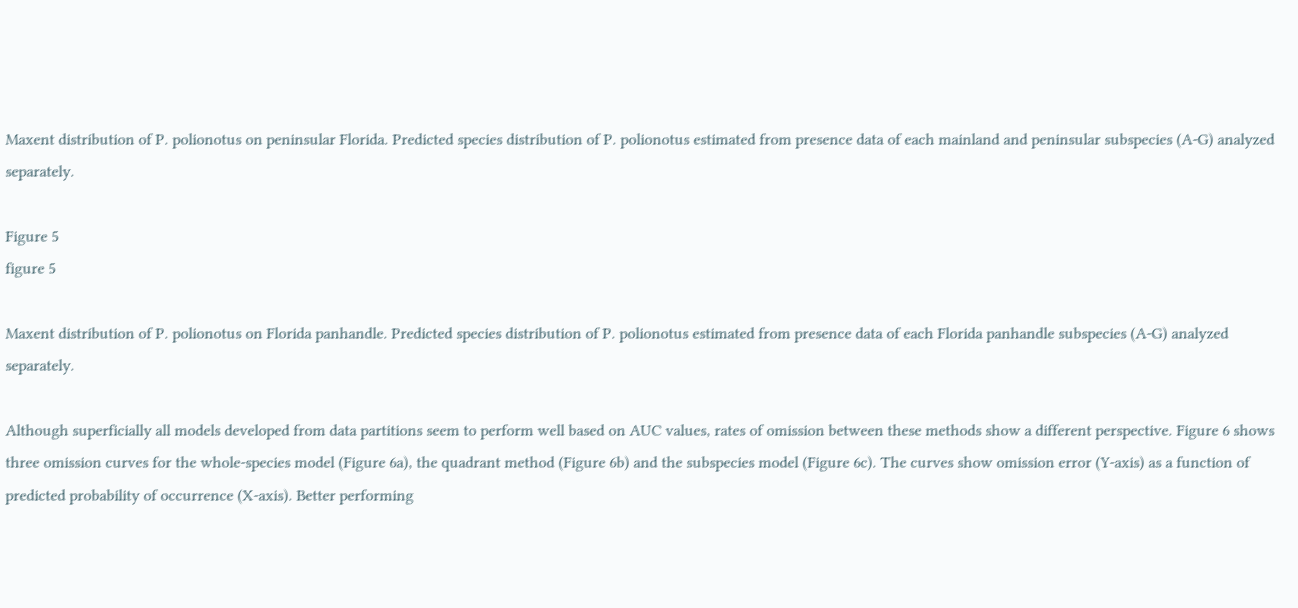Maxent distribution of P. polionotus on peninsular Florida. Predicted species distribution of P. polionotus estimated from presence data of each mainland and peninsular subspecies (A-G) analyzed separately.

Figure 5
figure 5

Maxent distribution of P. polionotus on Florida panhandle. Predicted species distribution of P. polionotus estimated from presence data of each Florida panhandle subspecies (A-G) analyzed separately.

Although superficially all models developed from data partitions seem to perform well based on AUC values, rates of omission between these methods show a different perspective. Figure 6 shows three omission curves for the whole-species model (Figure 6a), the quadrant method (Figure 6b) and the subspecies model (Figure 6c). The curves show omission error (Y-axis) as a function of predicted probability of occurrence (X-axis). Better performing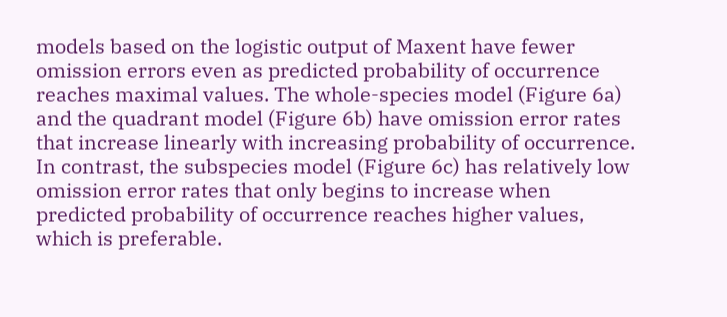models based on the logistic output of Maxent have fewer omission errors even as predicted probability of occurrence reaches maximal values. The whole-species model (Figure 6a) and the quadrant model (Figure 6b) have omission error rates that increase linearly with increasing probability of occurrence. In contrast, the subspecies model (Figure 6c) has relatively low omission error rates that only begins to increase when predicted probability of occurrence reaches higher values, which is preferable.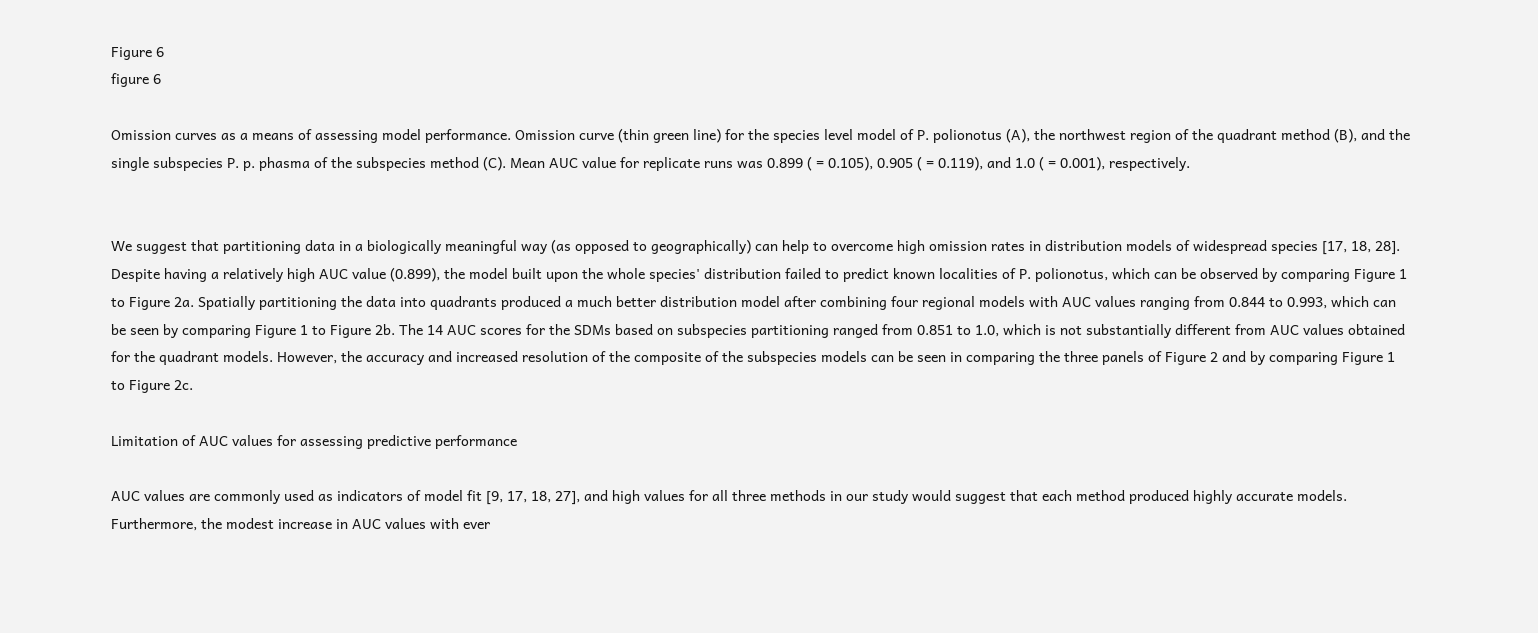Figure 6
figure 6

Omission curves as a means of assessing model performance. Omission curve (thin green line) for the species level model of P. polionotus (A), the northwest region of the quadrant method (B), and the single subspecies P. p. phasma of the subspecies method (C). Mean AUC value for replicate runs was 0.899 ( = 0.105), 0.905 ( = 0.119), and 1.0 ( = 0.001), respectively.


We suggest that partitioning data in a biologically meaningful way (as opposed to geographically) can help to overcome high omission rates in distribution models of widespread species [17, 18, 28]. Despite having a relatively high AUC value (0.899), the model built upon the whole species' distribution failed to predict known localities of P. polionotus, which can be observed by comparing Figure 1 to Figure 2a. Spatially partitioning the data into quadrants produced a much better distribution model after combining four regional models with AUC values ranging from 0.844 to 0.993, which can be seen by comparing Figure 1 to Figure 2b. The 14 AUC scores for the SDMs based on subspecies partitioning ranged from 0.851 to 1.0, which is not substantially different from AUC values obtained for the quadrant models. However, the accuracy and increased resolution of the composite of the subspecies models can be seen in comparing the three panels of Figure 2 and by comparing Figure 1 to Figure 2c.

Limitation of AUC values for assessing predictive performance

AUC values are commonly used as indicators of model fit [9, 17, 18, 27], and high values for all three methods in our study would suggest that each method produced highly accurate models. Furthermore, the modest increase in AUC values with ever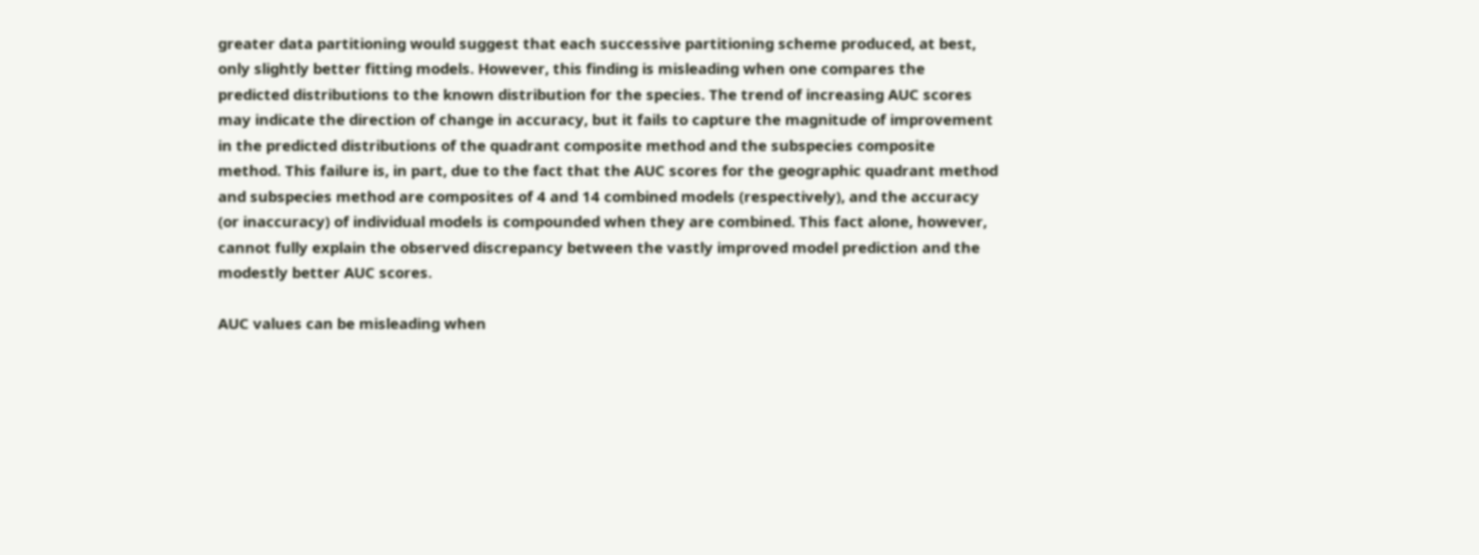greater data partitioning would suggest that each successive partitioning scheme produced, at best, only slightly better fitting models. However, this finding is misleading when one compares the predicted distributions to the known distribution for the species. The trend of increasing AUC scores may indicate the direction of change in accuracy, but it fails to capture the magnitude of improvement in the predicted distributions of the quadrant composite method and the subspecies composite method. This failure is, in part, due to the fact that the AUC scores for the geographic quadrant method and subspecies method are composites of 4 and 14 combined models (respectively), and the accuracy (or inaccuracy) of individual models is compounded when they are combined. This fact alone, however, cannot fully explain the observed discrepancy between the vastly improved model prediction and the modestly better AUC scores.

AUC values can be misleading when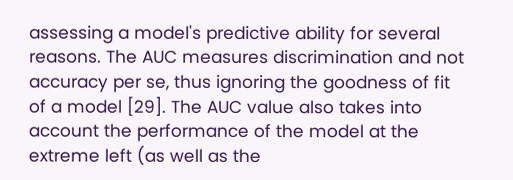assessing a model's predictive ability for several reasons. The AUC measures discrimination and not accuracy per se, thus ignoring the goodness of fit of a model [29]. The AUC value also takes into account the performance of the model at the extreme left (as well as the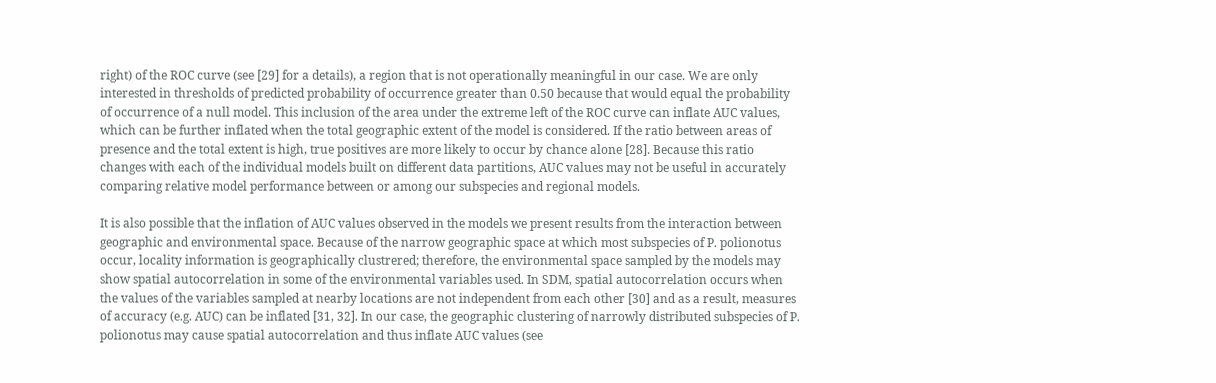right) of the ROC curve (see [29] for a details), a region that is not operationally meaningful in our case. We are only interested in thresholds of predicted probability of occurrence greater than 0.50 because that would equal the probability of occurrence of a null model. This inclusion of the area under the extreme left of the ROC curve can inflate AUC values, which can be further inflated when the total geographic extent of the model is considered. If the ratio between areas of presence and the total extent is high, true positives are more likely to occur by chance alone [28]. Because this ratio changes with each of the individual models built on different data partitions, AUC values may not be useful in accurately comparing relative model performance between or among our subspecies and regional models.

It is also possible that the inflation of AUC values observed in the models we present results from the interaction between geographic and environmental space. Because of the narrow geographic space at which most subspecies of P. polionotus occur, locality information is geographically clustrered; therefore, the environmental space sampled by the models may show spatial autocorrelation in some of the environmental variables used. In SDM, spatial autocorrelation occurs when the values of the variables sampled at nearby locations are not independent from each other [30] and as a result, measures of accuracy (e.g. AUC) can be inflated [31, 32]. In our case, the geographic clustering of narrowly distributed subspecies of P. polionotus may cause spatial autocorrelation and thus inflate AUC values (see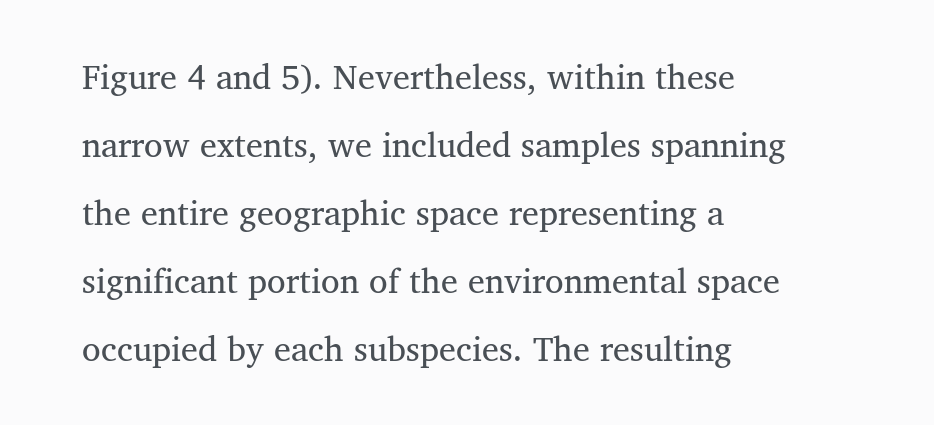Figure 4 and 5). Nevertheless, within these narrow extents, we included samples spanning the entire geographic space representing a significant portion of the environmental space occupied by each subspecies. The resulting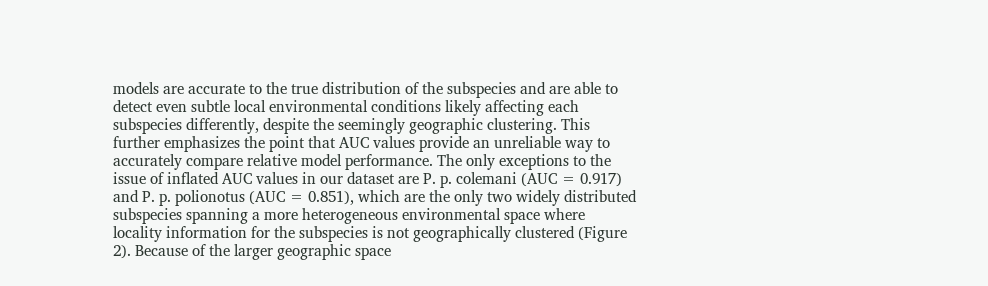models are accurate to the true distribution of the subspecies and are able to detect even subtle local environmental conditions likely affecting each subspecies differently, despite the seemingly geographic clustering. This further emphasizes the point that AUC values provide an unreliable way to accurately compare relative model performance. The only exceptions to the issue of inflated AUC values in our dataset are P. p. colemani (AUC = 0.917) and P. p. polionotus (AUC = 0.851), which are the only two widely distributed subspecies spanning a more heterogeneous environmental space where locality information for the subspecies is not geographically clustered (Figure 2). Because of the larger geographic space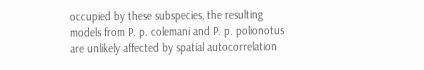occupied by these subspecies, the resulting models from P. p. colemani and P. p. polionotus are unlikely affected by spatial autocorrelation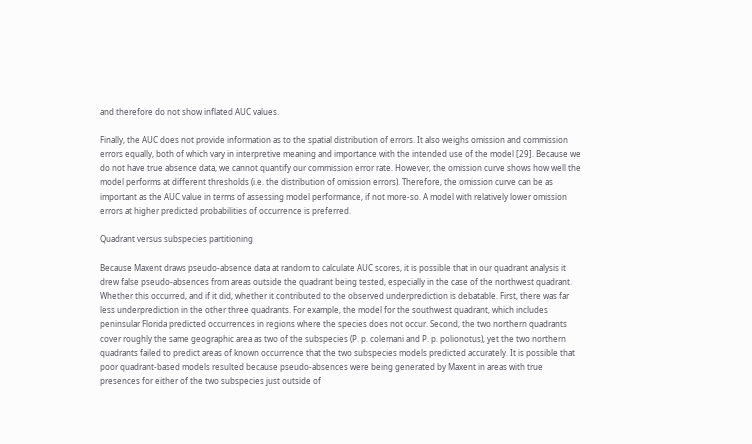and therefore do not show inflated AUC values.

Finally, the AUC does not provide information as to the spatial distribution of errors. It also weighs omission and commission errors equally, both of which vary in interpretive meaning and importance with the intended use of the model [29]. Because we do not have true absence data, we cannot quantify our commission error rate. However, the omission curve shows how well the model performs at different thresholds (i.e. the distribution of omission errors). Therefore, the omission curve can be as important as the AUC value in terms of assessing model performance, if not more-so. A model with relatively lower omission errors at higher predicted probabilities of occurrence is preferred.

Quadrant versus subspecies partitioning

Because Maxent draws pseudo-absence data at random to calculate AUC scores, it is possible that in our quadrant analysis it drew false pseudo-absences from areas outside the quadrant being tested, especially in the case of the northwest quadrant. Whether this occurred, and if it did, whether it contributed to the observed underprediction is debatable. First, there was far less underprediction in the other three quadrants. For example, the model for the southwest quadrant, which includes peninsular Florida predicted occurrences in regions where the species does not occur. Second, the two northern quadrants cover roughly the same geographic area as two of the subspecies (P. p. colemani and P. p. polionotus), yet the two northern quadrants failed to predict areas of known occurrence that the two subspecies models predicted accurately. It is possible that poor quadrant-based models resulted because pseudo-absences were being generated by Maxent in areas with true presences for either of the two subspecies just outside of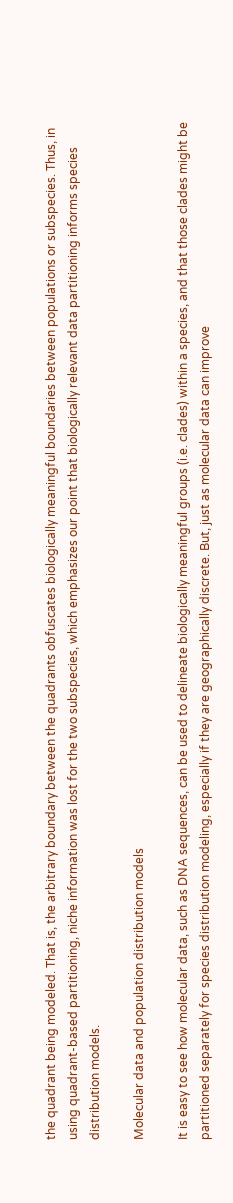the quadrant being modeled. That is, the arbitrary boundary between the quadrants obfuscates biologically meaningful boundaries between populations or subspecies. Thus, in using quadrant-based partitioning, niche information was lost for the two subspecies, which emphasizes our point that biologically relevant data partitioning informs species distribution models.

Molecular data and population distribution models

It is easy to see how molecular data, such as DNA sequences, can be used to delineate biologically meaningful groups (i.e. clades) within a species, and that those clades might be partitioned separately for species distribution modeling, especially if they are geographically discrete. But, just as molecular data can improve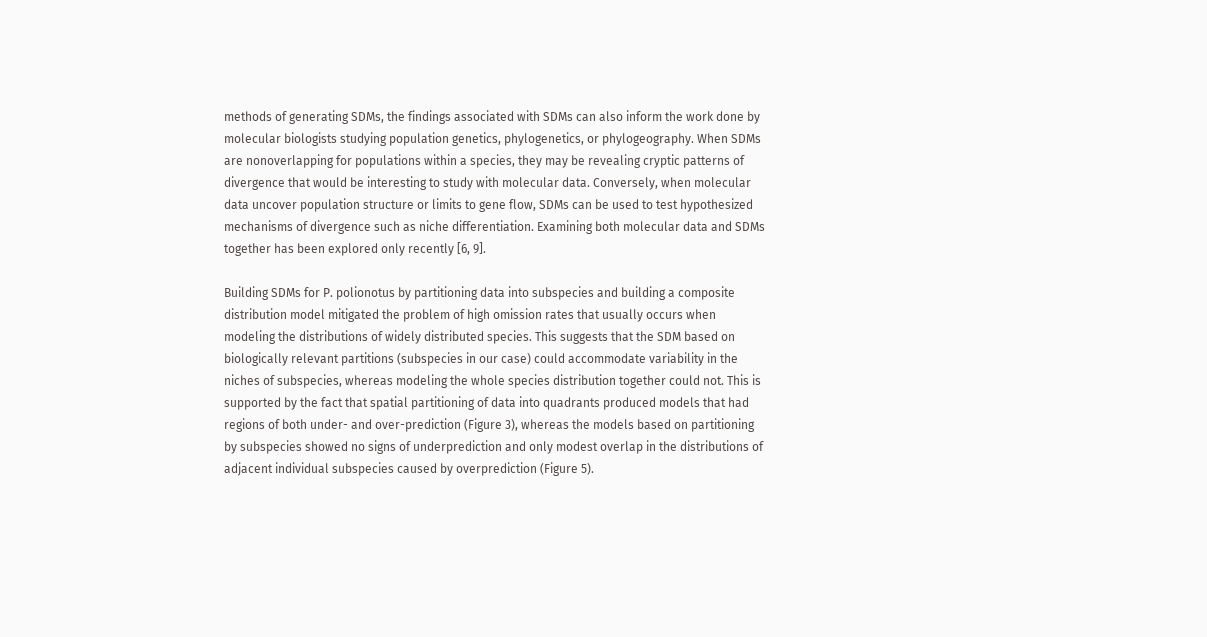methods of generating SDMs, the findings associated with SDMs can also inform the work done by molecular biologists studying population genetics, phylogenetics, or phylogeography. When SDMs are nonoverlapping for populations within a species, they may be revealing cryptic patterns of divergence that would be interesting to study with molecular data. Conversely, when molecular data uncover population structure or limits to gene flow, SDMs can be used to test hypothesized mechanisms of divergence such as niche differentiation. Examining both molecular data and SDMs together has been explored only recently [6, 9].

Building SDMs for P. polionotus by partitioning data into subspecies and building a composite distribution model mitigated the problem of high omission rates that usually occurs when modeling the distributions of widely distributed species. This suggests that the SDM based on biologically relevant partitions (subspecies in our case) could accommodate variability in the niches of subspecies, whereas modeling the whole species distribution together could not. This is supported by the fact that spatial partitioning of data into quadrants produced models that had regions of both under- and over-prediction (Figure 3), whereas the models based on partitioning by subspecies showed no signs of underprediction and only modest overlap in the distributions of adjacent individual subspecies caused by overprediction (Figure 5).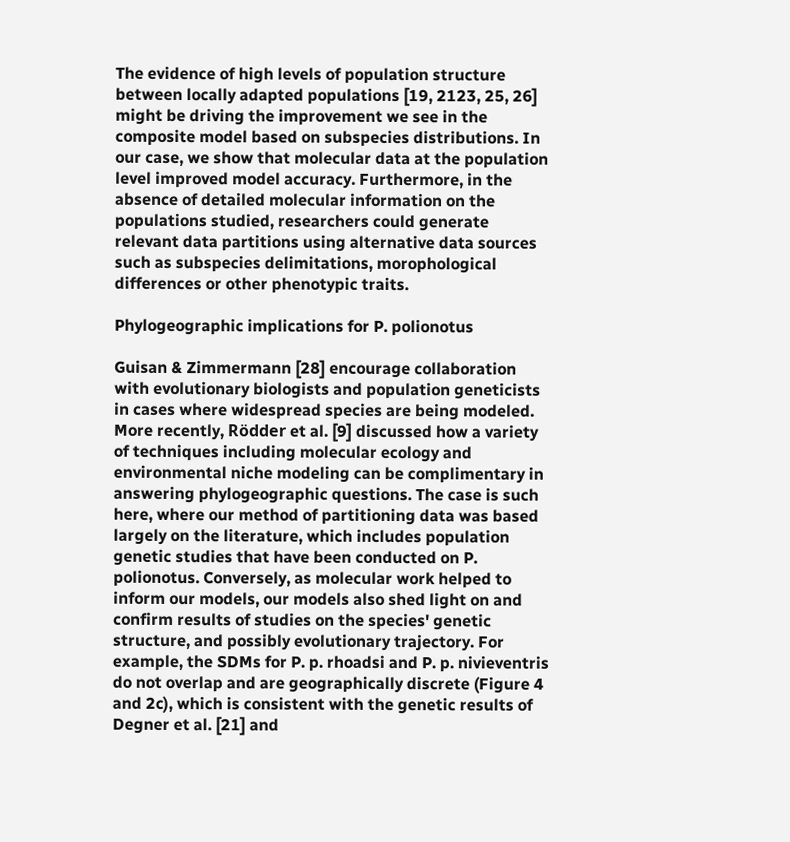The evidence of high levels of population structure between locally adapted populations [19, 2123, 25, 26] might be driving the improvement we see in the composite model based on subspecies distributions. In our case, we show that molecular data at the population level improved model accuracy. Furthermore, in the absence of detailed molecular information on the populations studied, researchers could generate relevant data partitions using alternative data sources such as subspecies delimitations, morophological differences or other phenotypic traits.

Phylogeographic implications for P. polionotus

Guisan & Zimmermann [28] encourage collaboration with evolutionary biologists and population geneticists in cases where widespread species are being modeled. More recently, Rödder et al. [9] discussed how a variety of techniques including molecular ecology and environmental niche modeling can be complimentary in answering phylogeographic questions. The case is such here, where our method of partitioning data was based largely on the literature, which includes population genetic studies that have been conducted on P. polionotus. Conversely, as molecular work helped to inform our models, our models also shed light on and confirm results of studies on the species' genetic structure, and possibly evolutionary trajectory. For example, the SDMs for P. p. rhoadsi and P. p. nivieventris do not overlap and are geographically discrete (Figure 4 and 2c), which is consistent with the genetic results of Degner et al. [21] and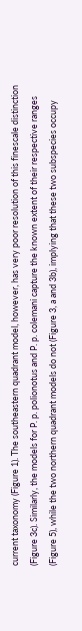current taxonomy (Figure 1). The southeastern quadrant model, however, has very poor resolution of this finescale distinction (Figure 3c). Similarly, the models for P. p. polionotus and P. p. colemani capture the known extent of their respective ranges (Figure 5), while the two northern quadrant models do not (Figure 3, a and 3b), implying that these two subspecies occupy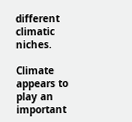different climatic niches.

Climate appears to play an important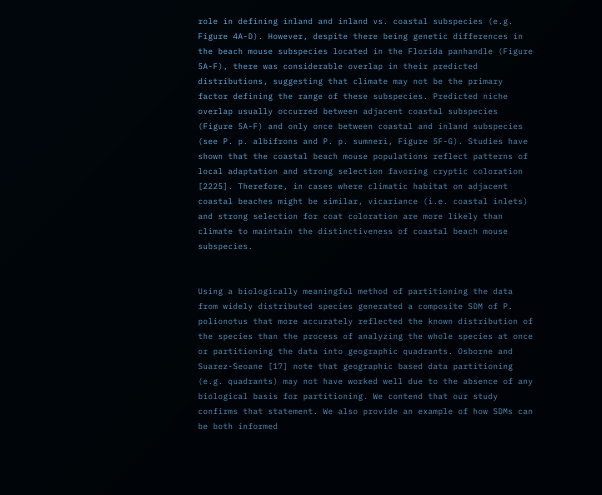role in defining inland and inland vs. coastal subspecies (e.g. Figure 4A-D). However, despite there being genetic differences in the beach mouse subspecies located in the Florida panhandle (Figure 5A-F), there was considerable overlap in their predicted distributions, suggesting that climate may not be the primary factor defining the range of these subspecies. Predicted niche overlap usually occurred between adjacent coastal subspecies (Figure 5A-F) and only once between coastal and inland subspecies (see P. p. albifrons and P. p. sumneri, Figure 5F-G). Studies have shown that the coastal beach mouse populations reflect patterns of local adaptation and strong selection favoring cryptic coloration [2225]. Therefore, in cases where climatic habitat on adjacent coastal beaches might be similar, vicariance (i.e. coastal inlets) and strong selection for coat coloration are more likely than climate to maintain the distinctiveness of coastal beach mouse subspecies.


Using a biologically meaningful method of partitioning the data from widely distributed species generated a composite SDM of P. polionotus that more accurately reflected the known distribution of the species than the process of analyzing the whole species at once or partitioning the data into geographic quadrants. Osborne and Suarez-Seoane [17] note that geographic based data partitioning (e.g. quadrants) may not have worked well due to the absence of any biological basis for partitioning. We contend that our study confirms that statement. We also provide an example of how SDMs can be both informed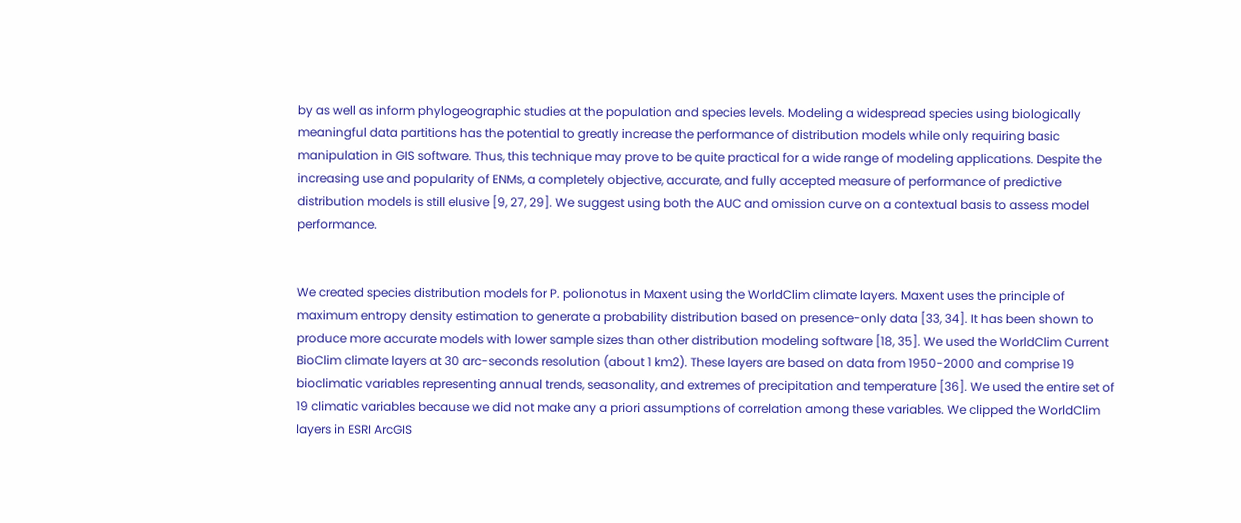by as well as inform phylogeographic studies at the population and species levels. Modeling a widespread species using biologically meaningful data partitions has the potential to greatly increase the performance of distribution models while only requiring basic manipulation in GIS software. Thus, this technique may prove to be quite practical for a wide range of modeling applications. Despite the increasing use and popularity of ENMs, a completely objective, accurate, and fully accepted measure of performance of predictive distribution models is still elusive [9, 27, 29]. We suggest using both the AUC and omission curve on a contextual basis to assess model performance.


We created species distribution models for P. polionotus in Maxent using the WorldClim climate layers. Maxent uses the principle of maximum entropy density estimation to generate a probability distribution based on presence-only data [33, 34]. It has been shown to produce more accurate models with lower sample sizes than other distribution modeling software [18, 35]. We used the WorldClim Current BioClim climate layers at 30 arc-seconds resolution (about 1 km2). These layers are based on data from 1950-2000 and comprise 19 bioclimatic variables representing annual trends, seasonality, and extremes of precipitation and temperature [36]. We used the entire set of 19 climatic variables because we did not make any a priori assumptions of correlation among these variables. We clipped the WorldClim layers in ESRI ArcGIS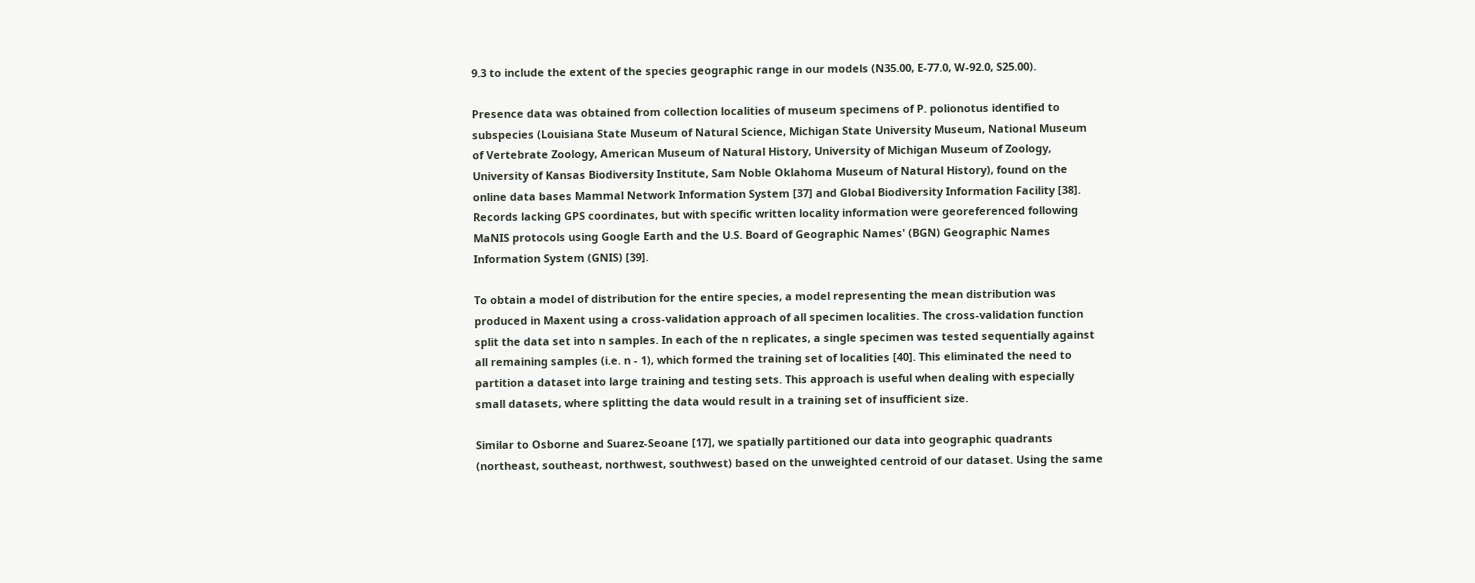9.3 to include the extent of the species geographic range in our models (N35.00, E-77.0, W-92.0, S25.00).

Presence data was obtained from collection localities of museum specimens of P. polionotus identified to subspecies (Louisiana State Museum of Natural Science, Michigan State University Museum, National Museum of Vertebrate Zoology, American Museum of Natural History, University of Michigan Museum of Zoology, University of Kansas Biodiversity Institute, Sam Noble Oklahoma Museum of Natural History), found on the online data bases Mammal Network Information System [37] and Global Biodiversity Information Facility [38]. Records lacking GPS coordinates, but with specific written locality information were georeferenced following MaNIS protocols using Google Earth and the U.S. Board of Geographic Names' (BGN) Geographic Names Information System (GNIS) [39].

To obtain a model of distribution for the entire species, a model representing the mean distribution was produced in Maxent using a cross-validation approach of all specimen localities. The cross-validation function split the data set into n samples. In each of the n replicates, a single specimen was tested sequentially against all remaining samples (i.e. n - 1), which formed the training set of localities [40]. This eliminated the need to partition a dataset into large training and testing sets. This approach is useful when dealing with especially small datasets, where splitting the data would result in a training set of insufficient size.

Similar to Osborne and Suarez-Seoane [17], we spatially partitioned our data into geographic quadrants (northeast, southeast, northwest, southwest) based on the unweighted centroid of our dataset. Using the same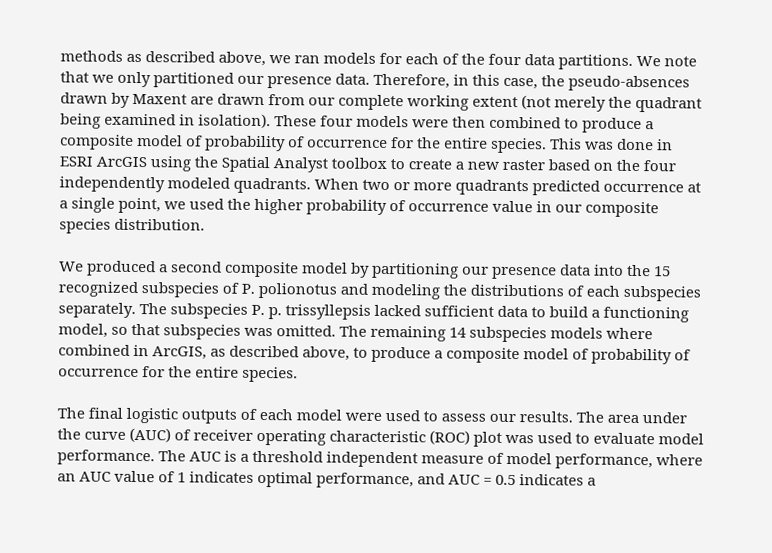methods as described above, we ran models for each of the four data partitions. We note that we only partitioned our presence data. Therefore, in this case, the pseudo-absences drawn by Maxent are drawn from our complete working extent (not merely the quadrant being examined in isolation). These four models were then combined to produce a composite model of probability of occurrence for the entire species. This was done in ESRI ArcGIS using the Spatial Analyst toolbox to create a new raster based on the four independently modeled quadrants. When two or more quadrants predicted occurrence at a single point, we used the higher probability of occurrence value in our composite species distribution.

We produced a second composite model by partitioning our presence data into the 15 recognized subspecies of P. polionotus and modeling the distributions of each subspecies separately. The subspecies P. p. trissyllepsis lacked sufficient data to build a functioning model, so that subspecies was omitted. The remaining 14 subspecies models where combined in ArcGIS, as described above, to produce a composite model of probability of occurrence for the entire species.

The final logistic outputs of each model were used to assess our results. The area under the curve (AUC) of receiver operating characteristic (ROC) plot was used to evaluate model performance. The AUC is a threshold independent measure of model performance, where an AUC value of 1 indicates optimal performance, and AUC = 0.5 indicates a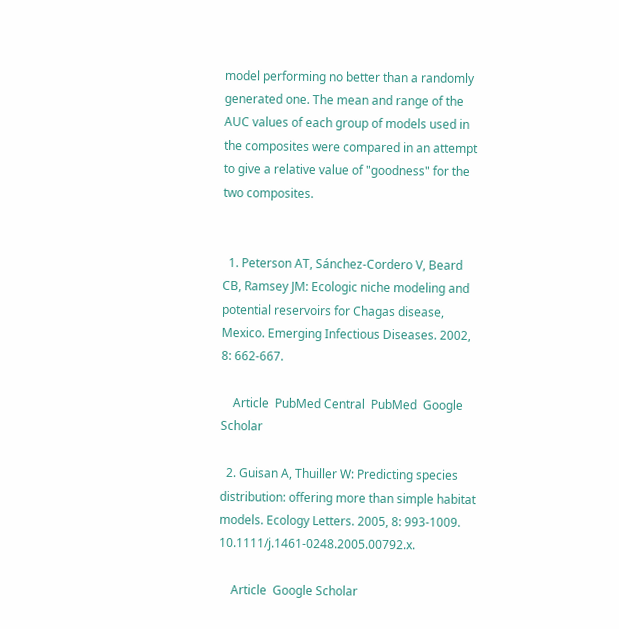model performing no better than a randomly generated one. The mean and range of the AUC values of each group of models used in the composites were compared in an attempt to give a relative value of "goodness" for the two composites.


  1. Peterson AT, Sánchez-Cordero V, Beard CB, Ramsey JM: Ecologic niche modeling and potential reservoirs for Chagas disease, Mexico. Emerging Infectious Diseases. 2002, 8: 662-667.

    Article  PubMed Central  PubMed  Google Scholar

  2. Guisan A, Thuiller W: Predicting species distribution: offering more than simple habitat models. Ecology Letters. 2005, 8: 993-1009. 10.1111/j.1461-0248.2005.00792.x.

    Article  Google Scholar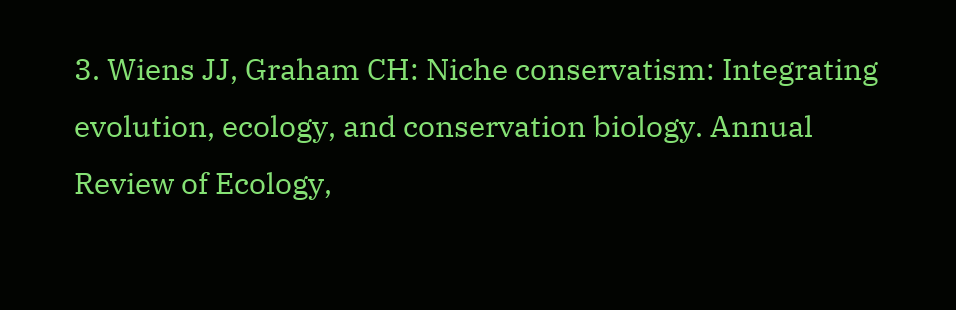3. Wiens JJ, Graham CH: Niche conservatism: Integrating evolution, ecology, and conservation biology. Annual Review of Ecology,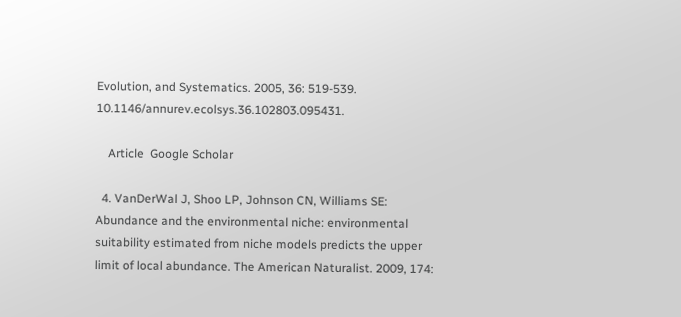Evolution, and Systematics. 2005, 36: 519-539. 10.1146/annurev.ecolsys.36.102803.095431.

    Article  Google Scholar

  4. VanDerWal J, Shoo LP, Johnson CN, Williams SE: Abundance and the environmental niche: environmental suitability estimated from niche models predicts the upper limit of local abundance. The American Naturalist. 2009, 174: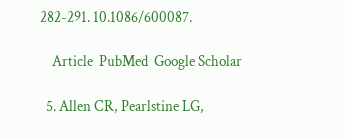282-291. 10.1086/600087.

    Article  PubMed  Google Scholar

  5. Allen CR, Pearlstine LG,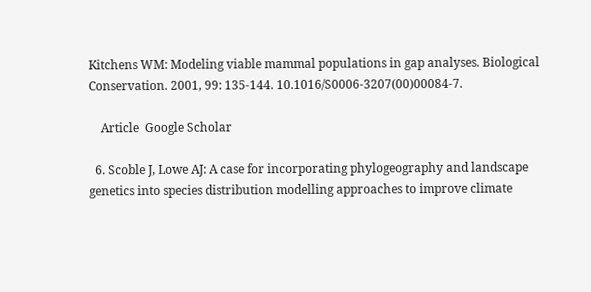Kitchens WM: Modeling viable mammal populations in gap analyses. Biological Conservation. 2001, 99: 135-144. 10.1016/S0006-3207(00)00084-7.

    Article  Google Scholar

  6. Scoble J, Lowe AJ: A case for incorporating phylogeography and landscape genetics into species distribution modelling approaches to improve climate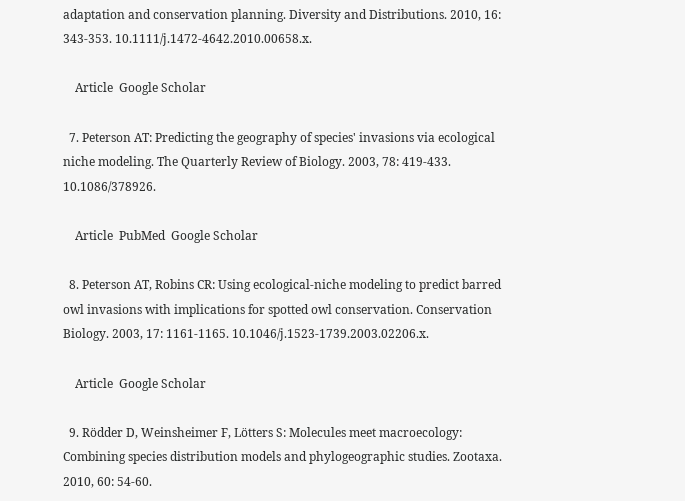adaptation and conservation planning. Diversity and Distributions. 2010, 16: 343-353. 10.1111/j.1472-4642.2010.00658.x.

    Article  Google Scholar

  7. Peterson AT: Predicting the geography of species' invasions via ecological niche modeling. The Quarterly Review of Biology. 2003, 78: 419-433. 10.1086/378926.

    Article  PubMed  Google Scholar

  8. Peterson AT, Robins CR: Using ecological-niche modeling to predict barred owl invasions with implications for spotted owl conservation. Conservation Biology. 2003, 17: 1161-1165. 10.1046/j.1523-1739.2003.02206.x.

    Article  Google Scholar

  9. Rödder D, Weinsheimer F, Lötters S: Molecules meet macroecology: Combining species distribution models and phylogeographic studies. Zootaxa. 2010, 60: 54-60.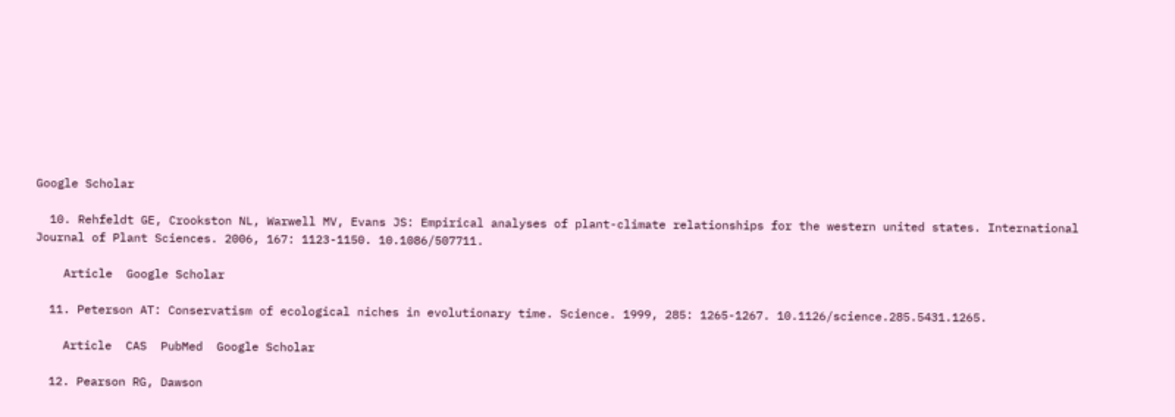Google Scholar

  10. Rehfeldt GE, Crookston NL, Warwell MV, Evans JS: Empirical analyses of plant-climate relationships for the western united states. International Journal of Plant Sciences. 2006, 167: 1123-1150. 10.1086/507711.

    Article  Google Scholar

  11. Peterson AT: Conservatism of ecological niches in evolutionary time. Science. 1999, 285: 1265-1267. 10.1126/science.285.5431.1265.

    Article  CAS  PubMed  Google Scholar

  12. Pearson RG, Dawson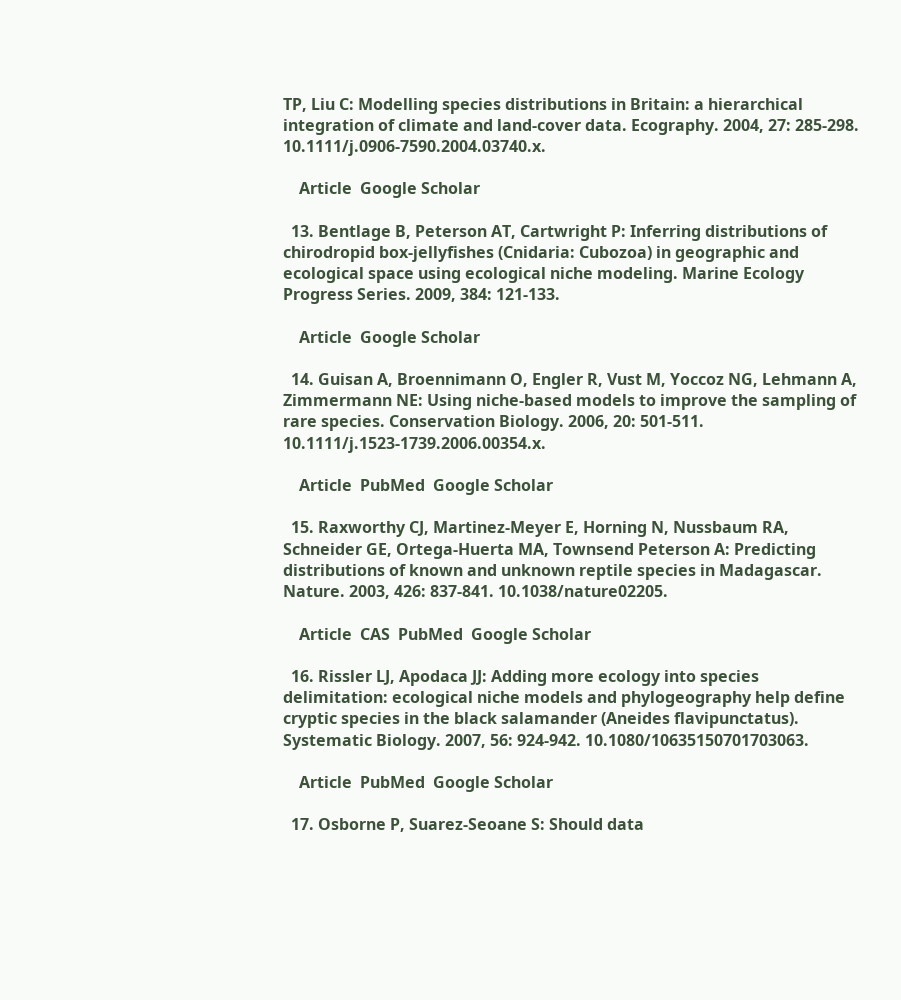TP, Liu C: Modelling species distributions in Britain: a hierarchical integration of climate and land-cover data. Ecography. 2004, 27: 285-298. 10.1111/j.0906-7590.2004.03740.x.

    Article  Google Scholar

  13. Bentlage B, Peterson AT, Cartwright P: Inferring distributions of chirodropid box-jellyfishes (Cnidaria: Cubozoa) in geographic and ecological space using ecological niche modeling. Marine Ecology Progress Series. 2009, 384: 121-133.

    Article  Google Scholar

  14. Guisan A, Broennimann O, Engler R, Vust M, Yoccoz NG, Lehmann A, Zimmermann NE: Using niche-based models to improve the sampling of rare species. Conservation Biology. 2006, 20: 501-511. 10.1111/j.1523-1739.2006.00354.x.

    Article  PubMed  Google Scholar

  15. Raxworthy CJ, Martinez-Meyer E, Horning N, Nussbaum RA, Schneider GE, Ortega-Huerta MA, Townsend Peterson A: Predicting distributions of known and unknown reptile species in Madagascar. Nature. 2003, 426: 837-841. 10.1038/nature02205.

    Article  CAS  PubMed  Google Scholar

  16. Rissler LJ, Apodaca JJ: Adding more ecology into species delimitation: ecological niche models and phylogeography help define cryptic species in the black salamander (Aneides flavipunctatus). Systematic Biology. 2007, 56: 924-942. 10.1080/10635150701703063.

    Article  PubMed  Google Scholar

  17. Osborne P, Suarez-Seoane S: Should data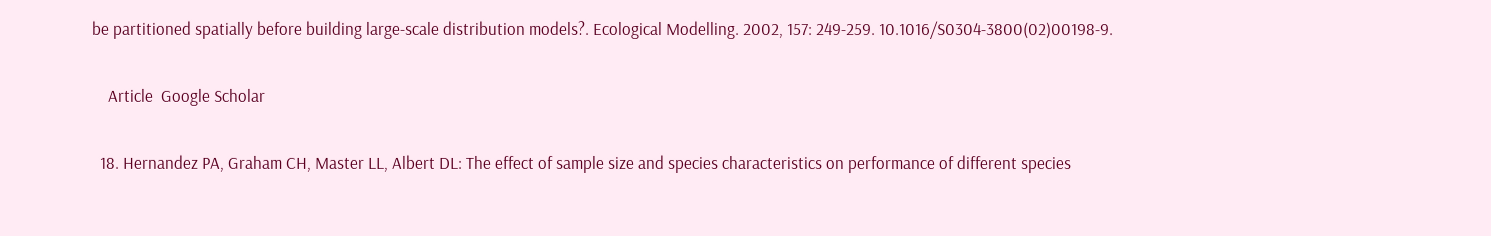be partitioned spatially before building large-scale distribution models?. Ecological Modelling. 2002, 157: 249-259. 10.1016/S0304-3800(02)00198-9.

    Article  Google Scholar

  18. Hernandez PA, Graham CH, Master LL, Albert DL: The effect of sample size and species characteristics on performance of different species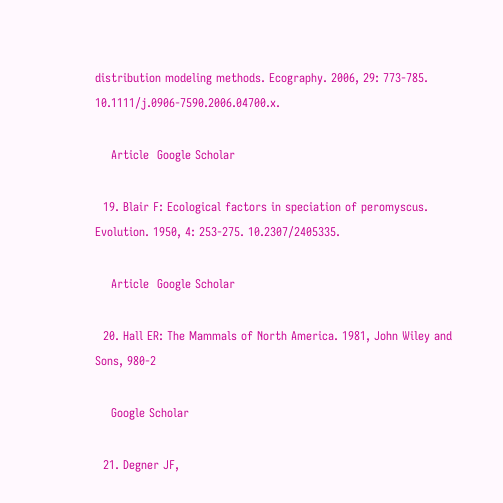distribution modeling methods. Ecography. 2006, 29: 773-785. 10.1111/j.0906-7590.2006.04700.x.

    Article  Google Scholar

  19. Blair F: Ecological factors in speciation of peromyscus. Evolution. 1950, 4: 253-275. 10.2307/2405335.

    Article  Google Scholar

  20. Hall ER: The Mammals of North America. 1981, John Wiley and Sons, 980-2

    Google Scholar

  21. Degner JF,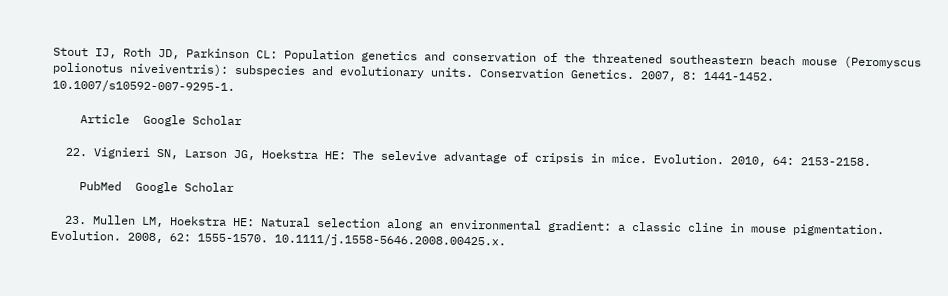Stout IJ, Roth JD, Parkinson CL: Population genetics and conservation of the threatened southeastern beach mouse (Peromyscus polionotus niveiventris): subspecies and evolutionary units. Conservation Genetics. 2007, 8: 1441-1452. 10.1007/s10592-007-9295-1.

    Article  Google Scholar

  22. Vignieri SN, Larson JG, Hoekstra HE: The selevive advantage of cripsis in mice. Evolution. 2010, 64: 2153-2158.

    PubMed  Google Scholar

  23. Mullen LM, Hoekstra HE: Natural selection along an environmental gradient: a classic cline in mouse pigmentation. Evolution. 2008, 62: 1555-1570. 10.1111/j.1558-5646.2008.00425.x.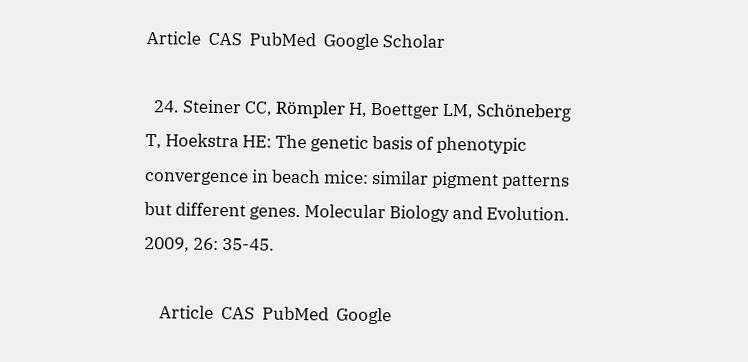Article  CAS  PubMed  Google Scholar

  24. Steiner CC, Römpler H, Boettger LM, Schöneberg T, Hoekstra HE: The genetic basis of phenotypic convergence in beach mice: similar pigment patterns but different genes. Molecular Biology and Evolution. 2009, 26: 35-45.

    Article  CAS  PubMed  Google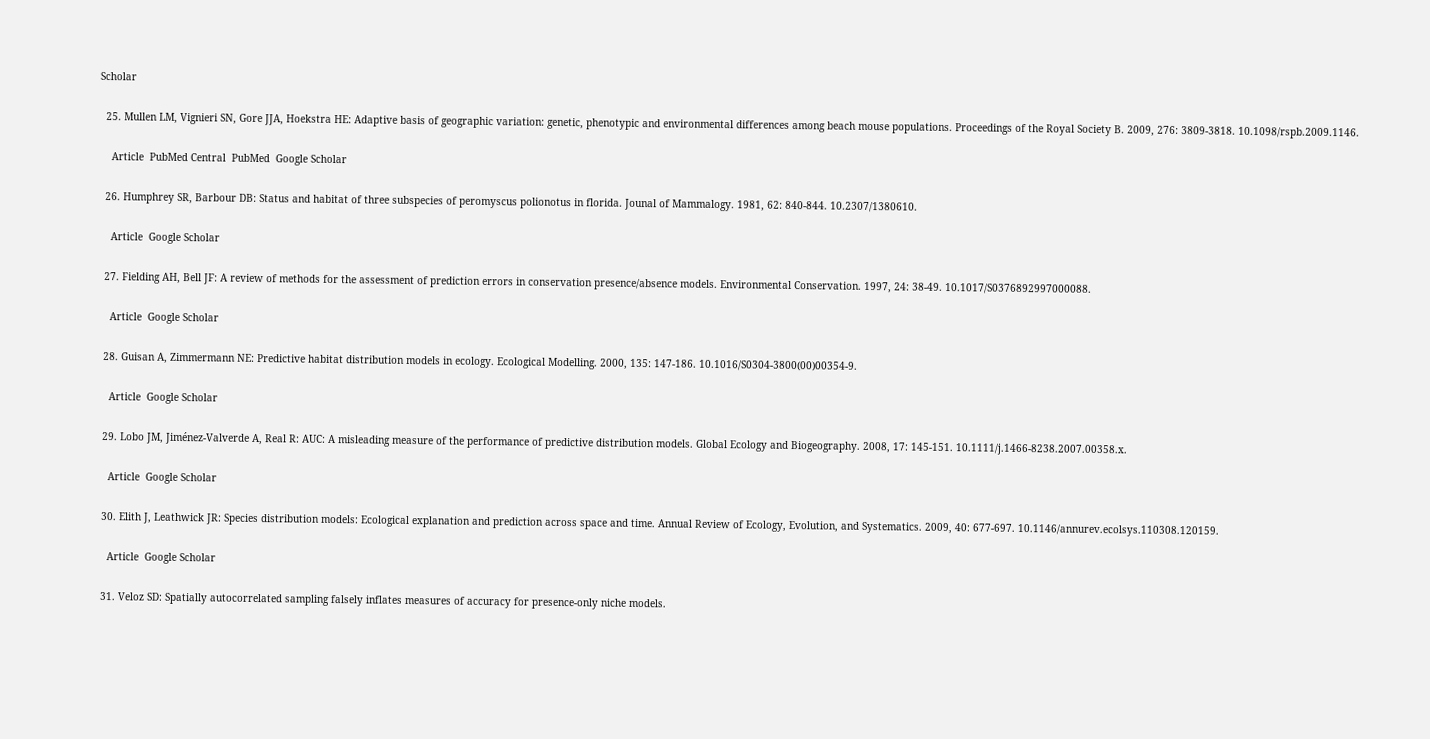Scholar

  25. Mullen LM, Vignieri SN, Gore JJA, Hoekstra HE: Adaptive basis of geographic variation: genetic, phenotypic and environmental differences among beach mouse populations. Proceedings of the Royal Society B. 2009, 276: 3809-3818. 10.1098/rspb.2009.1146.

    Article  PubMed Central  PubMed  Google Scholar

  26. Humphrey SR, Barbour DB: Status and habitat of three subspecies of peromyscus polionotus in florida. Jounal of Mammalogy. 1981, 62: 840-844. 10.2307/1380610.

    Article  Google Scholar

  27. Fielding AH, Bell JF: A review of methods for the assessment of prediction errors in conservation presence/absence models. Environmental Conservation. 1997, 24: 38-49. 10.1017/S0376892997000088.

    Article  Google Scholar

  28. Guisan A, Zimmermann NE: Predictive habitat distribution models in ecology. Ecological Modelling. 2000, 135: 147-186. 10.1016/S0304-3800(00)00354-9.

    Article  Google Scholar

  29. Lobo JM, Jiménez-Valverde A, Real R: AUC: A misleading measure of the performance of predictive distribution models. Global Ecology and Biogeography. 2008, 17: 145-151. 10.1111/j.1466-8238.2007.00358.x.

    Article  Google Scholar

  30. Elith J, Leathwick JR: Species distribution models: Ecological explanation and prediction across space and time. Annual Review of Ecology, Evolution, and Systematics. 2009, 40: 677-697. 10.1146/annurev.ecolsys.110308.120159.

    Article  Google Scholar

  31. Veloz SD: Spatially autocorrelated sampling falsely inflates measures of accuracy for presence-only niche models.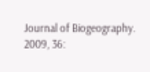Journal of Biogeography. 2009, 36: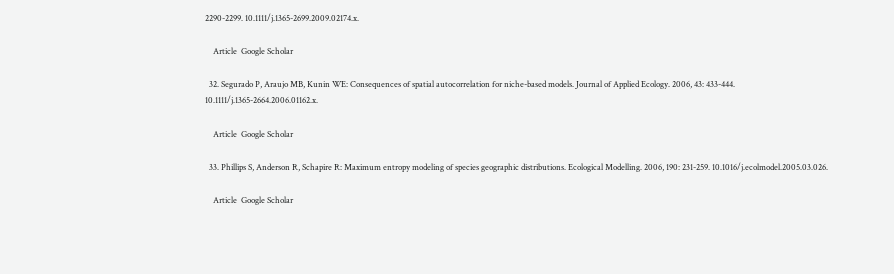2290-2299. 10.1111/j.1365-2699.2009.02174.x.

    Article  Google Scholar

  32. Segurado P, Araujo MB, Kunin WE: Consequences of spatial autocorrelation for niche-based models. Journal of Applied Ecology. 2006, 43: 433-444. 10.1111/j.1365-2664.2006.01162.x.

    Article  Google Scholar

  33. Phillips S, Anderson R, Schapire R: Maximum entropy modeling of species geographic distributions. Ecological Modelling. 2006, 190: 231-259. 10.1016/j.ecolmodel.2005.03.026.

    Article  Google Scholar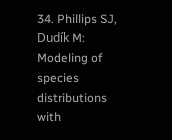34. Phillips SJ, Dudík M: Modeling of species distributions with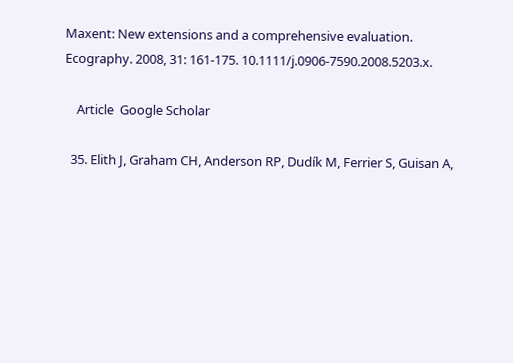Maxent: New extensions and a comprehensive evaluation. Ecography. 2008, 31: 161-175. 10.1111/j.0906-7590.2008.5203.x.

    Article  Google Scholar

  35. Elith J, Graham CH, Anderson RP, Dudík M, Ferrier S, Guisan A,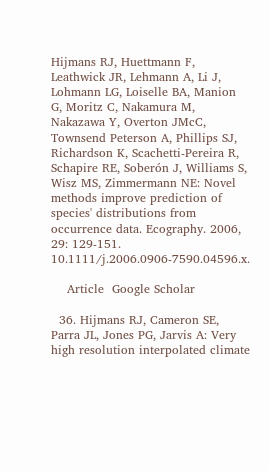Hijmans RJ, Huettmann F, Leathwick JR, Lehmann A, Li J, Lohmann LG, Loiselle BA, Manion G, Moritz C, Nakamura M, Nakazawa Y, Overton JMcC, Townsend Peterson A, Phillips SJ, Richardson K, Scachetti-Pereira R, Schapire RE, Soberón J, Williams S, Wisz MS, Zimmermann NE: Novel methods improve prediction of species' distributions from occurrence data. Ecography. 2006, 29: 129-151. 10.1111/j.2006.0906-7590.04596.x.

    Article  Google Scholar

  36. Hijmans RJ, Cameron SE, Parra JL, Jones PG, Jarvis A: Very high resolution interpolated climate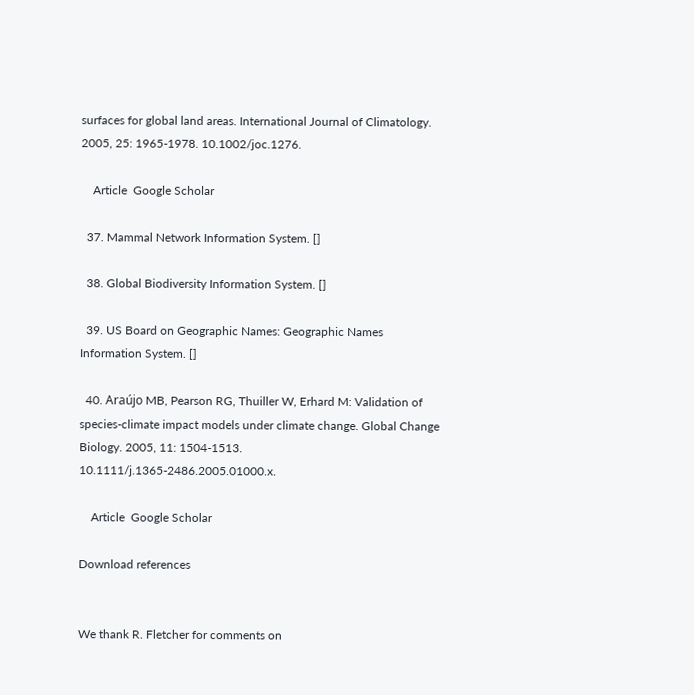surfaces for global land areas. International Journal of Climatology. 2005, 25: 1965-1978. 10.1002/joc.1276.

    Article  Google Scholar

  37. Mammal Network Information System. []

  38. Global Biodiversity Information System. []

  39. US Board on Geographic Names: Geographic Names Information System. []

  40. Araújo MB, Pearson RG, Thuiller W, Erhard M: Validation of species-climate impact models under climate change. Global Change Biology. 2005, 11: 1504-1513. 10.1111/j.1365-2486.2005.01000.x.

    Article  Google Scholar

Download references


We thank R. Fletcher for comments on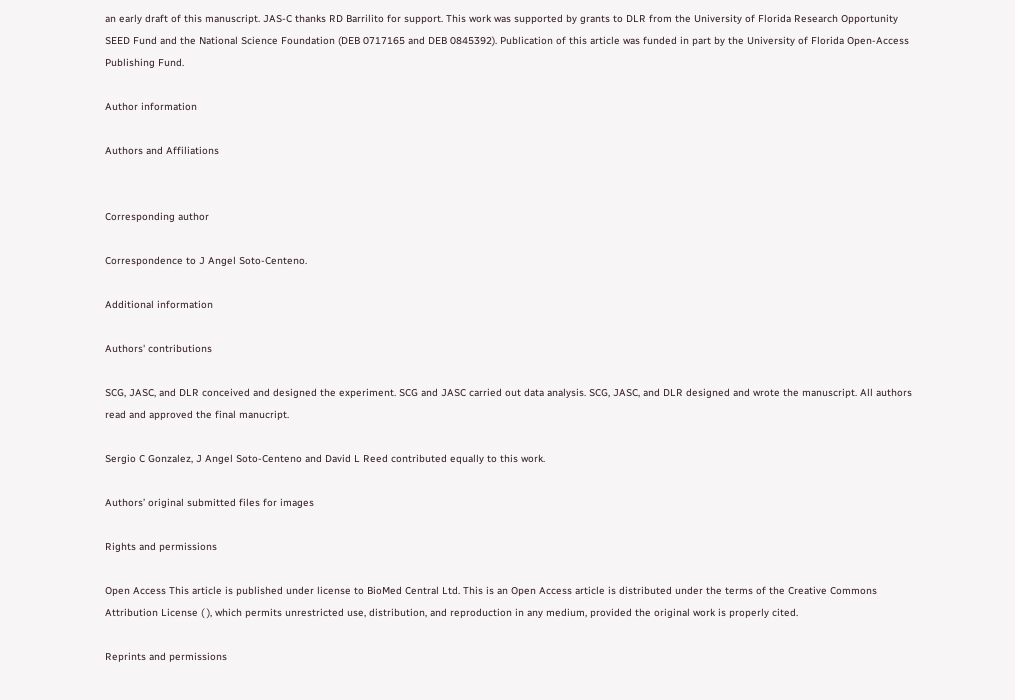an early draft of this manuscript. JAS-C thanks RD Barrilito for support. This work was supported by grants to DLR from the University of Florida Research Opportunity SEED Fund and the National Science Foundation (DEB 0717165 and DEB 0845392). Publication of this article was funded in part by the University of Florida Open-Access Publishing Fund.

Author information

Authors and Affiliations


Corresponding author

Correspondence to J Angel Soto-Centeno.

Additional information

Authors' contributions

SCG, JASC, and DLR conceived and designed the experiment. SCG and JASC carried out data analysis. SCG, JASC, and DLR designed and wrote the manuscript. All authors read and approved the final manucript.

Sergio C Gonzalez, J Angel Soto-Centeno and David L Reed contributed equally to this work.

Authors’ original submitted files for images

Rights and permissions

Open Access This article is published under license to BioMed Central Ltd. This is an Open Access article is distributed under the terms of the Creative Commons Attribution License ( ), which permits unrestricted use, distribution, and reproduction in any medium, provided the original work is properly cited.

Reprints and permissions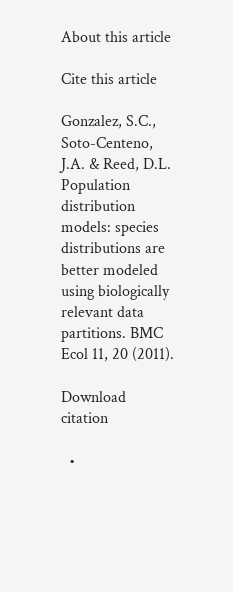About this article

Cite this article

Gonzalez, S.C., Soto-Centeno, J.A. & Reed, D.L. Population distribution models: species distributions are better modeled using biologically relevant data partitions. BMC Ecol 11, 20 (2011).

Download citation

  •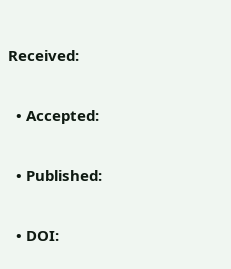Received:

  • Accepted:

  • Published:

  • DOI: